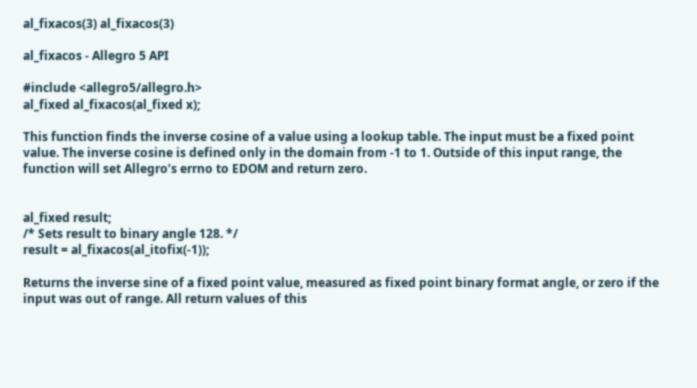al_fixacos(3) al_fixacos(3)

al_fixacos - Allegro 5 API

#include <allegro5/allegro.h>
al_fixed al_fixacos(al_fixed x);

This function finds the inverse cosine of a value using a lookup table. The input must be a fixed point value. The inverse cosine is defined only in the domain from -1 to 1. Outside of this input range, the function will set Allegro’s errno to EDOM and return zero.


al_fixed result;
/* Sets result to binary angle 128. */
result = al_fixacos(al_itofix(-1));

Returns the inverse sine of a fixed point value, measured as fixed point binary format angle, or zero if the input was out of range. All return values of this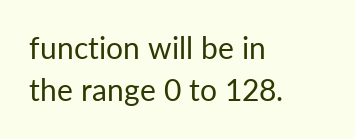function will be in the range 0 to 128.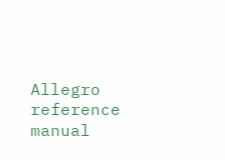Allegro reference manual